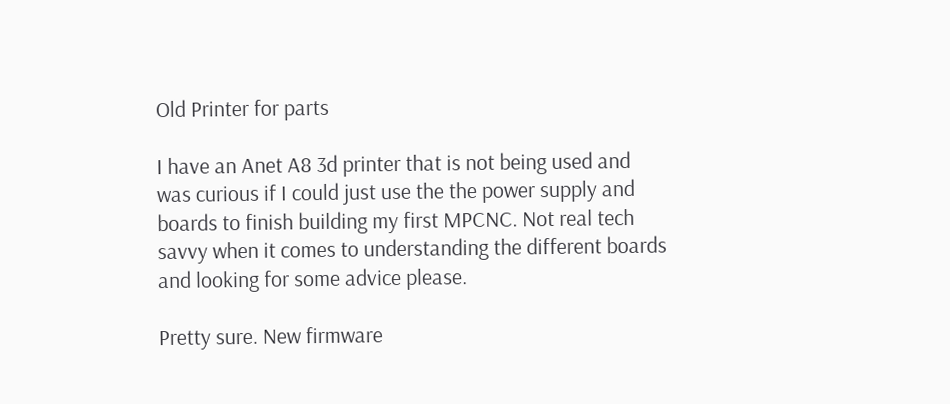Old Printer for parts

I have an Anet A8 3d printer that is not being used and was curious if I could just use the the power supply and boards to finish building my first MPCNC. Not real tech savvy when it comes to understanding the different boards and looking for some advice please.

Pretty sure. New firmware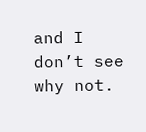and I don’t see why not.